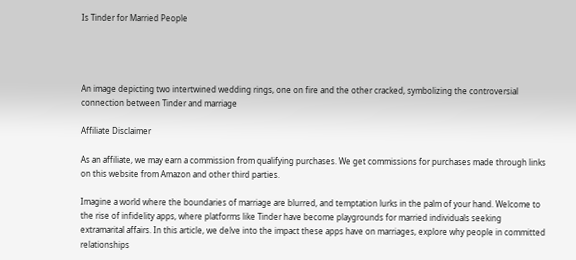Is Tinder for Married People




An image depicting two intertwined wedding rings, one on fire and the other cracked, symbolizing the controversial connection between Tinder and marriage

Affiliate Disclaimer

As an affiliate, we may earn a commission from qualifying purchases. We get commissions for purchases made through links on this website from Amazon and other third parties.

Imagine a world where the boundaries of marriage are blurred, and temptation lurks in the palm of your hand. Welcome to the rise of infidelity apps, where platforms like Tinder have become playgrounds for married individuals seeking extramarital affairs. In this article, we delve into the impact these apps have on marriages, explore why people in committed relationships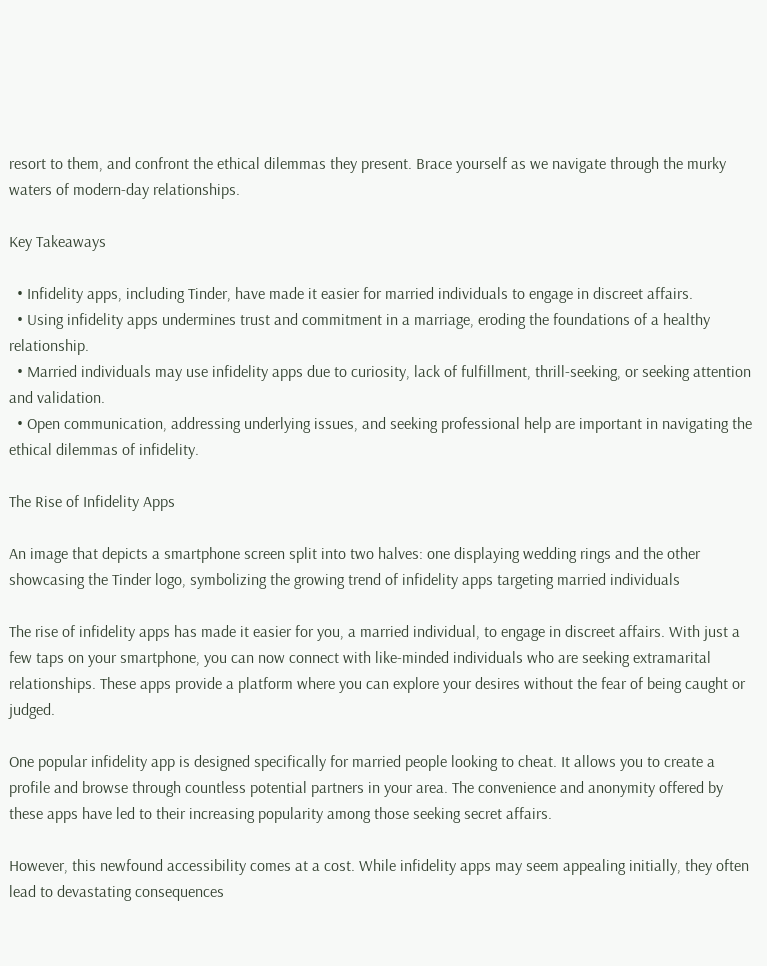resort to them, and confront the ethical dilemmas they present. Brace yourself as we navigate through the murky waters of modern-day relationships.

Key Takeaways

  • Infidelity apps, including Tinder, have made it easier for married individuals to engage in discreet affairs.
  • Using infidelity apps undermines trust and commitment in a marriage, eroding the foundations of a healthy relationship.
  • Married individuals may use infidelity apps due to curiosity, lack of fulfillment, thrill-seeking, or seeking attention and validation.
  • Open communication, addressing underlying issues, and seeking professional help are important in navigating the ethical dilemmas of infidelity.

The Rise of Infidelity Apps

An image that depicts a smartphone screen split into two halves: one displaying wedding rings and the other showcasing the Tinder logo, symbolizing the growing trend of infidelity apps targeting married individuals

The rise of infidelity apps has made it easier for you, a married individual, to engage in discreet affairs. With just a few taps on your smartphone, you can now connect with like-minded individuals who are seeking extramarital relationships. These apps provide a platform where you can explore your desires without the fear of being caught or judged.

One popular infidelity app is designed specifically for married people looking to cheat. It allows you to create a profile and browse through countless potential partners in your area. The convenience and anonymity offered by these apps have led to their increasing popularity among those seeking secret affairs.

However, this newfound accessibility comes at a cost. While infidelity apps may seem appealing initially, they often lead to devastating consequences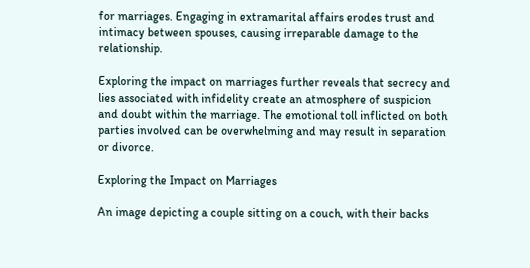for marriages. Engaging in extramarital affairs erodes trust and intimacy between spouses, causing irreparable damage to the relationship.

Exploring the impact on marriages further reveals that secrecy and lies associated with infidelity create an atmosphere of suspicion and doubt within the marriage. The emotional toll inflicted on both parties involved can be overwhelming and may result in separation or divorce.

Exploring the Impact on Marriages

An image depicting a couple sitting on a couch, with their backs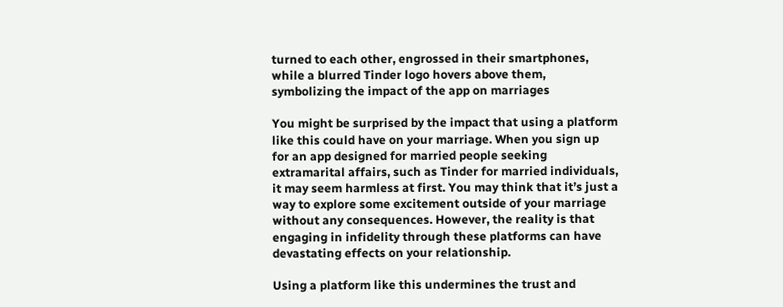turned to each other, engrossed in their smartphones, while a blurred Tinder logo hovers above them, symbolizing the impact of the app on marriages

You might be surprised by the impact that using a platform like this could have on your marriage. When you sign up for an app designed for married people seeking extramarital affairs, such as Tinder for married individuals, it may seem harmless at first. You may think that it’s just a way to explore some excitement outside of your marriage without any consequences. However, the reality is that engaging in infidelity through these platforms can have devastating effects on your relationship.

Using a platform like this undermines the trust and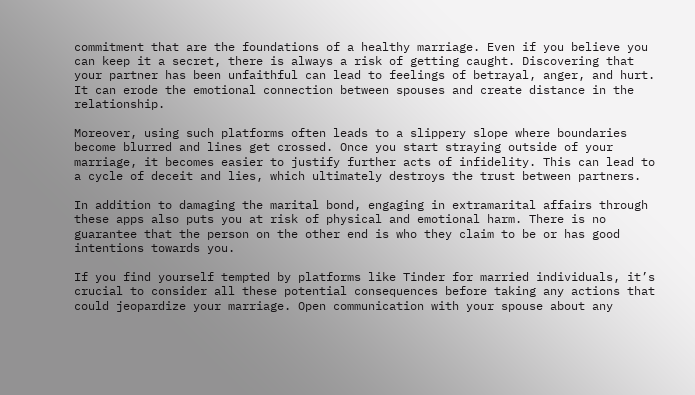commitment that are the foundations of a healthy marriage. Even if you believe you can keep it a secret, there is always a risk of getting caught. Discovering that your partner has been unfaithful can lead to feelings of betrayal, anger, and hurt. It can erode the emotional connection between spouses and create distance in the relationship.

Moreover, using such platforms often leads to a slippery slope where boundaries become blurred and lines get crossed. Once you start straying outside of your marriage, it becomes easier to justify further acts of infidelity. This can lead to a cycle of deceit and lies, which ultimately destroys the trust between partners.

In addition to damaging the marital bond, engaging in extramarital affairs through these apps also puts you at risk of physical and emotional harm. There is no guarantee that the person on the other end is who they claim to be or has good intentions towards you.

If you find yourself tempted by platforms like Tinder for married individuals, it’s crucial to consider all these potential consequences before taking any actions that could jeopardize your marriage. Open communication with your spouse about any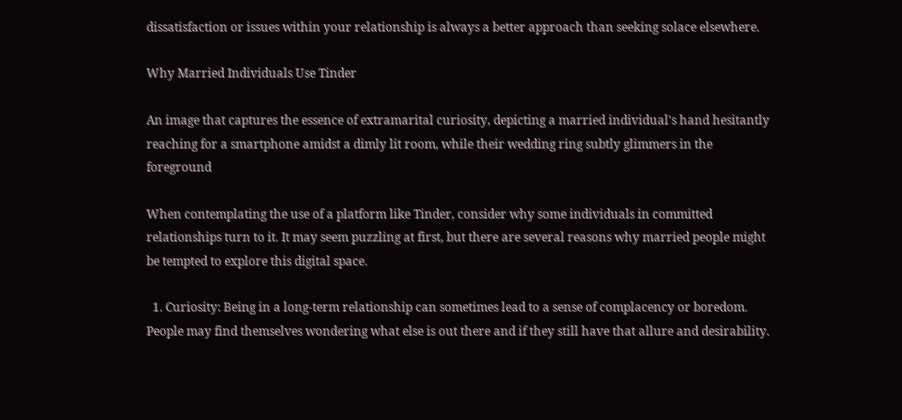dissatisfaction or issues within your relationship is always a better approach than seeking solace elsewhere.

Why Married Individuals Use Tinder

An image that captures the essence of extramarital curiosity, depicting a married individual's hand hesitantly reaching for a smartphone amidst a dimly lit room, while their wedding ring subtly glimmers in the foreground

When contemplating the use of a platform like Tinder, consider why some individuals in committed relationships turn to it. It may seem puzzling at first, but there are several reasons why married people might be tempted to explore this digital space.

  1. Curiosity: Being in a long-term relationship can sometimes lead to a sense of complacency or boredom. People may find themselves wondering what else is out there and if they still have that allure and desirability.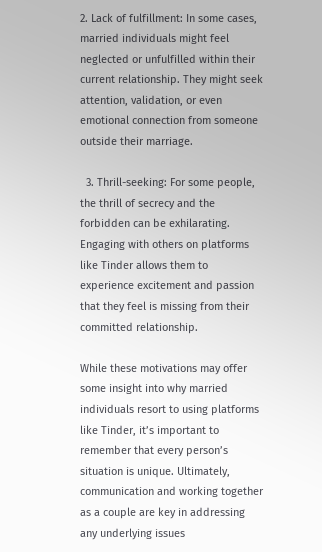2. Lack of fulfillment: In some cases, married individuals might feel neglected or unfulfilled within their current relationship. They might seek attention, validation, or even emotional connection from someone outside their marriage.

  3. Thrill-seeking: For some people, the thrill of secrecy and the forbidden can be exhilarating. Engaging with others on platforms like Tinder allows them to experience excitement and passion that they feel is missing from their committed relationship.

While these motivations may offer some insight into why married individuals resort to using platforms like Tinder, it’s important to remember that every person’s situation is unique. Ultimately, communication and working together as a couple are key in addressing any underlying issues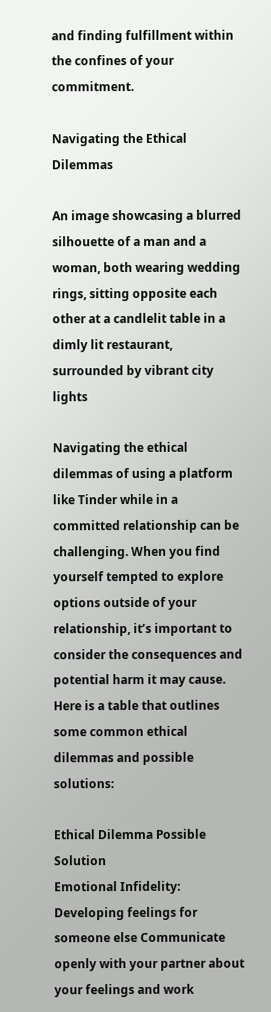and finding fulfillment within the confines of your commitment.

Navigating the Ethical Dilemmas

An image showcasing a blurred silhouette of a man and a woman, both wearing wedding rings, sitting opposite each other at a candlelit table in a dimly lit restaurant, surrounded by vibrant city lights

Navigating the ethical dilemmas of using a platform like Tinder while in a committed relationship can be challenging. When you find yourself tempted to explore options outside of your relationship, it’s important to consider the consequences and potential harm it may cause. Here is a table that outlines some common ethical dilemmas and possible solutions:

Ethical Dilemma Possible Solution
Emotional Infidelity: Developing feelings for someone else Communicate openly with your partner about your feelings and work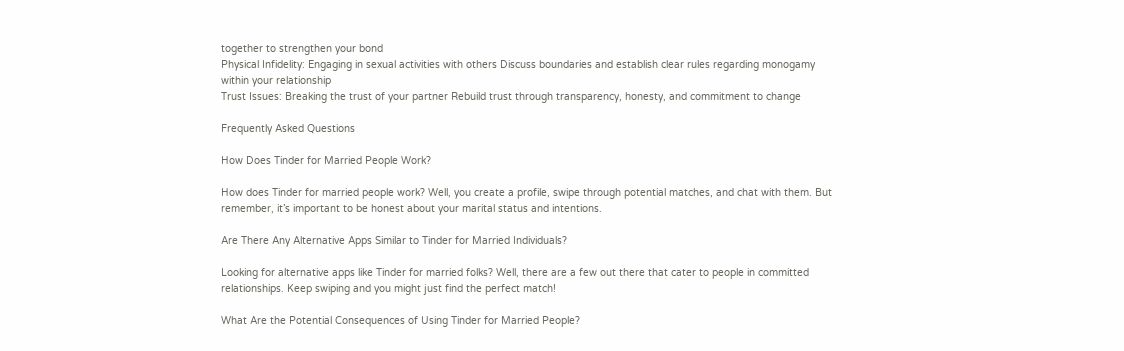together to strengthen your bond
Physical Infidelity: Engaging in sexual activities with others Discuss boundaries and establish clear rules regarding monogamy within your relationship
Trust Issues: Breaking the trust of your partner Rebuild trust through transparency, honesty, and commitment to change

Frequently Asked Questions

How Does Tinder for Married People Work?

How does Tinder for married people work? Well, you create a profile, swipe through potential matches, and chat with them. But remember, it’s important to be honest about your marital status and intentions.

Are There Any Alternative Apps Similar to Tinder for Married Individuals?

Looking for alternative apps like Tinder for married folks? Well, there are a few out there that cater to people in committed relationships. Keep swiping and you might just find the perfect match!

What Are the Potential Consequences of Using Tinder for Married People?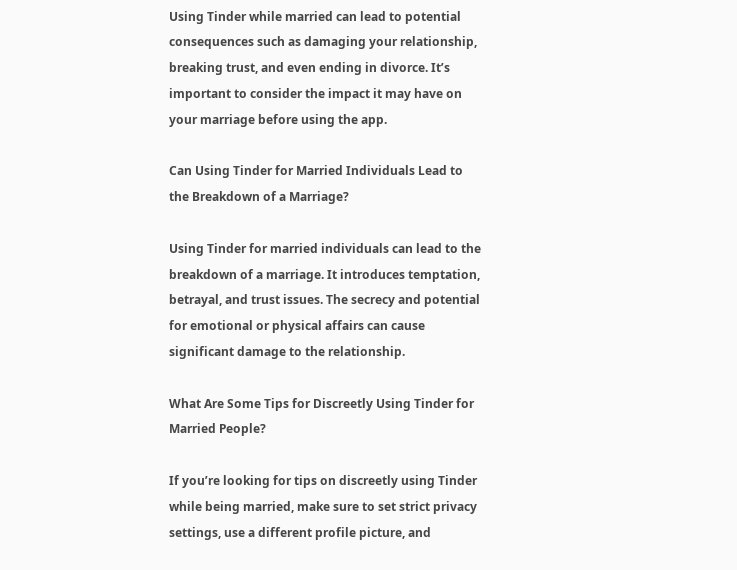Using Tinder while married can lead to potential consequences such as damaging your relationship, breaking trust, and even ending in divorce. It’s important to consider the impact it may have on your marriage before using the app.

Can Using Tinder for Married Individuals Lead to the Breakdown of a Marriage?

Using Tinder for married individuals can lead to the breakdown of a marriage. It introduces temptation, betrayal, and trust issues. The secrecy and potential for emotional or physical affairs can cause significant damage to the relationship.

What Are Some Tips for Discreetly Using Tinder for Married People?

If you’re looking for tips on discreetly using Tinder while being married, make sure to set strict privacy settings, use a different profile picture, and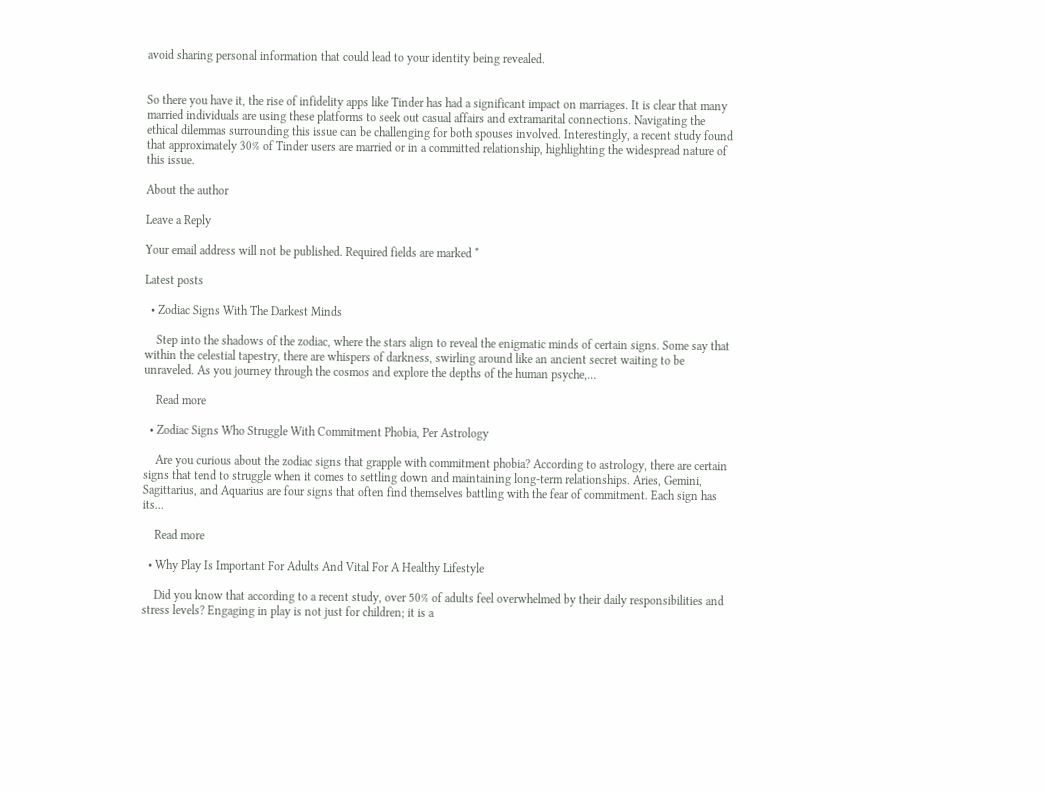avoid sharing personal information that could lead to your identity being revealed.


So there you have it, the rise of infidelity apps like Tinder has had a significant impact on marriages. It is clear that many married individuals are using these platforms to seek out casual affairs and extramarital connections. Navigating the ethical dilemmas surrounding this issue can be challenging for both spouses involved. Interestingly, a recent study found that approximately 30% of Tinder users are married or in a committed relationship, highlighting the widespread nature of this issue.

About the author

Leave a Reply

Your email address will not be published. Required fields are marked *

Latest posts

  • Zodiac Signs With The Darkest Minds

    Step into the shadows of the zodiac, where the stars align to reveal the enigmatic minds of certain signs. Some say that within the celestial tapestry, there are whispers of darkness, swirling around like an ancient secret waiting to be unraveled. As you journey through the cosmos and explore the depths of the human psyche,…

    Read more

  • Zodiac Signs Who Struggle With Commitment Phobia, Per Astrology

    Are you curious about the zodiac signs that grapple with commitment phobia? According to astrology, there are certain signs that tend to struggle when it comes to settling down and maintaining long-term relationships. Aries, Gemini, Sagittarius, and Aquarius are four signs that often find themselves battling with the fear of commitment. Each sign has its…

    Read more

  • Why Play Is Important For Adults And Vital For A Healthy Lifestyle

    Did you know that according to a recent study, over 50% of adults feel overwhelmed by their daily responsibilities and stress levels? Engaging in play is not just for children; it is a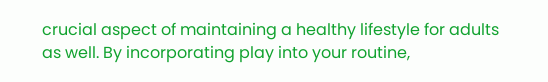crucial aspect of maintaining a healthy lifestyle for adults as well. By incorporating play into your routine,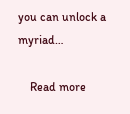you can unlock a myriad…

    Read more